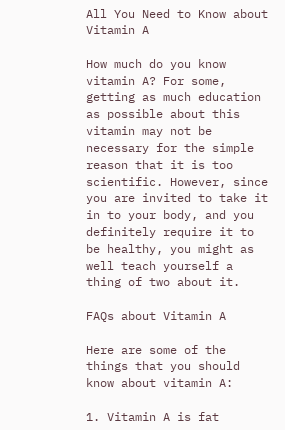All You Need to Know about Vitamin A

How much do you know vitamin A? For some, getting as much education as possible about this vitamin may not be necessary for the simple reason that it is too scientific. However, since you are invited to take it in to your body, and you definitely require it to be healthy, you might as well teach yourself a thing of two about it.

FAQs about Vitamin A

Here are some of the things that you should know about vitamin A:

1. Vitamin A is fat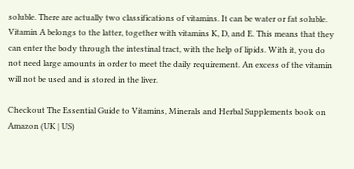soluble. There are actually two classifications of vitamins. It can be water or fat soluble. Vitamin A belongs to the latter, together with vitamins K, D, and E. This means that they can enter the body through the intestinal tract, with the help of lipids. With it, you do not need large amounts in order to meet the daily requirement. An excess of the vitamin will not be used and is stored in the liver.

Checkout The Essential Guide to Vitamins, Minerals and Herbal Supplements book on Amazon (UK | US)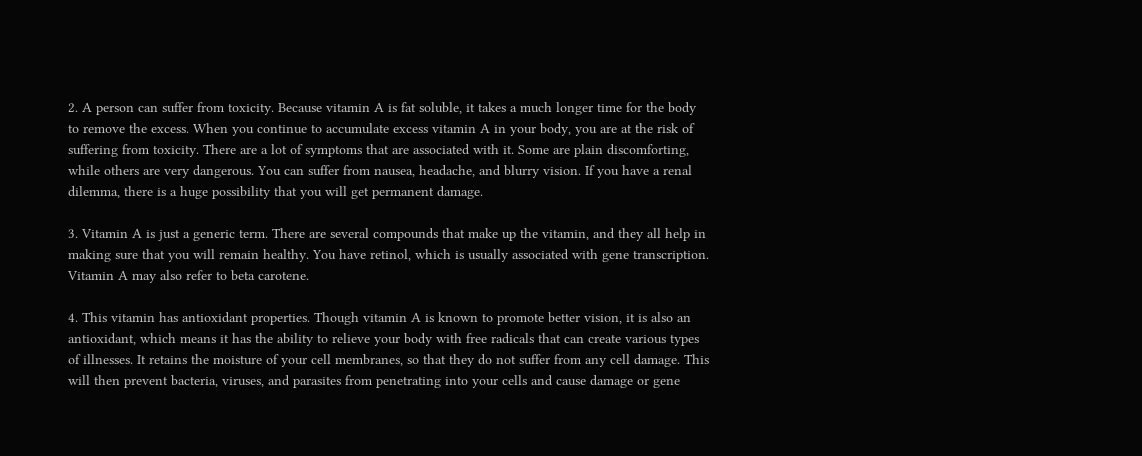2. A person can suffer from toxicity. Because vitamin A is fat soluble, it takes a much longer time for the body to remove the excess. When you continue to accumulate excess vitamin A in your body, you are at the risk of suffering from toxicity. There are a lot of symptoms that are associated with it. Some are plain discomforting, while others are very dangerous. You can suffer from nausea, headache, and blurry vision. If you have a renal dilemma, there is a huge possibility that you will get permanent damage.

3. Vitamin A is just a generic term. There are several compounds that make up the vitamin, and they all help in making sure that you will remain healthy. You have retinol, which is usually associated with gene transcription. Vitamin A may also refer to beta carotene.

4. This vitamin has antioxidant properties. Though vitamin A is known to promote better vision, it is also an antioxidant, which means it has the ability to relieve your body with free radicals that can create various types of illnesses. It retains the moisture of your cell membranes, so that they do not suffer from any cell damage. This will then prevent bacteria, viruses, and parasites from penetrating into your cells and cause damage or gene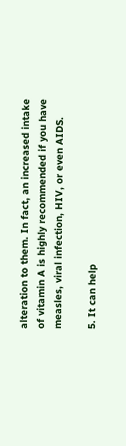alteration to them. In fact, an increased intake of vitamin A is highly recommended if you have measles, viral infection, HIV, or even AIDS.

5. It can help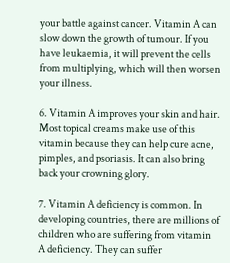your battle against cancer. Vitamin A can slow down the growth of tumour. If you have leukaemia, it will prevent the cells from multiplying, which will then worsen your illness.

6. Vitamin A improves your skin and hair. Most topical creams make use of this vitamin because they can help cure acne, pimples, and psoriasis. It can also bring back your crowning glory.

7. Vitamin A deficiency is common. In developing countries, there are millions of children who are suffering from vitamin A deficiency. They can suffer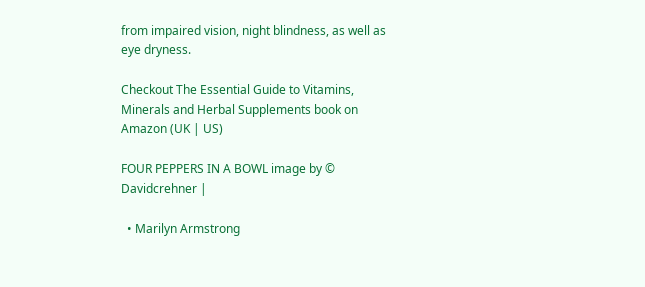from impaired vision, night blindness, as well as eye dryness.

Checkout The Essential Guide to Vitamins, Minerals and Herbal Supplements book on Amazon (UK | US)

FOUR PEPPERS IN A BOWL image by © Davidcrehner |

  • Marilyn Armstrong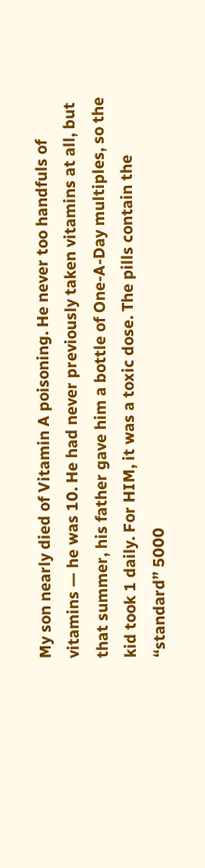My son nearly died of Vitamin A poisoning. He never too handfuls of vitamins — he was 10. He had never previously taken vitamins at all, but that summer, his father gave him a bottle of One-A-Day multiples, so the kid took 1 daily. For HIM, it was a toxic dose. The pills contain the “standard” 5000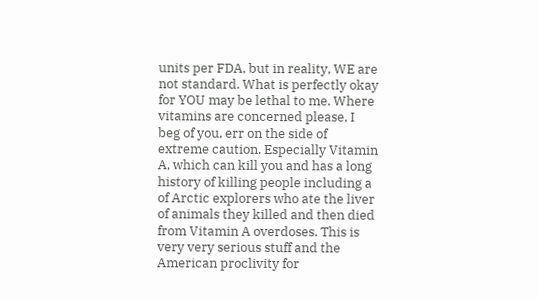units per FDA, but in reality, WE are not standard. What is perfectly okay for YOU may be lethal to me. Where vitamins are concerned please, I beg of you, err on the side of extreme caution. Especially Vitamin A, which can kill you and has a long history of killing people including a of Arctic explorers who ate the liver of animals they killed and then died from Vitamin A overdoses. This is very very serious stuff and the American proclivity for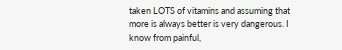taken LOTS of vitamins and assuming that more is always better is very dangerous. I know from painful,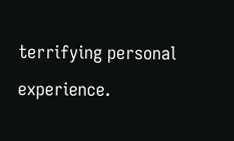terrifying personal experience.